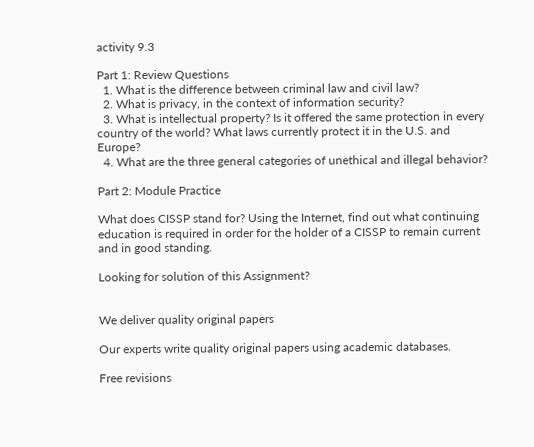activity 9.3

Part 1: Review Questions
  1. What is the difference between criminal law and civil law?
  2. What is privacy, in the context of information security?
  3. What is intellectual property? Is it offered the same protection in every country of the world? What laws currently protect it in the U.S. and Europe?
  4. What are the three general categories of unethical and illegal behavior?

Part 2: Module Practice

What does CISSP stand for? Using the Internet, find out what continuing education is required in order for the holder of a CISSP to remain current and in good standing.

Looking for solution of this Assignment?


We deliver quality original papers

Our experts write quality original papers using academic databases.

Free revisions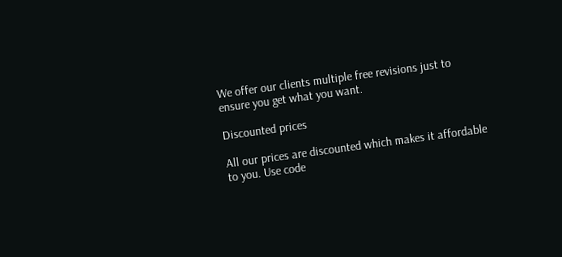We offer our clients multiple free revisions just to ensure you get what you want.

Discounted prices

All our prices are discounted which makes it affordable to you. Use code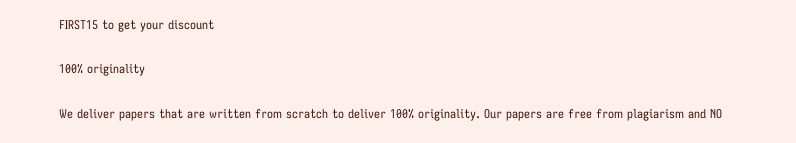FIRST15 to get your discount

100% originality

We deliver papers that are written from scratch to deliver 100% originality. Our papers are free from plagiarism and NO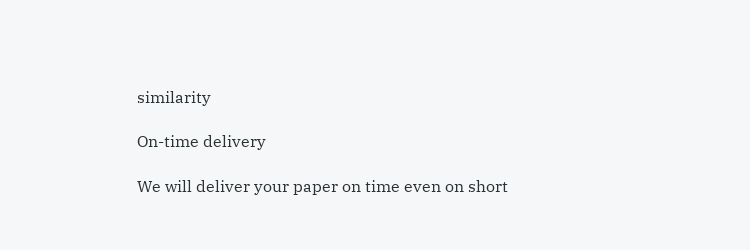similarity

On-time delivery

We will deliver your paper on time even on short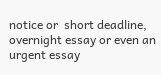notice or  short deadline, overnight essay or even an urgent essay